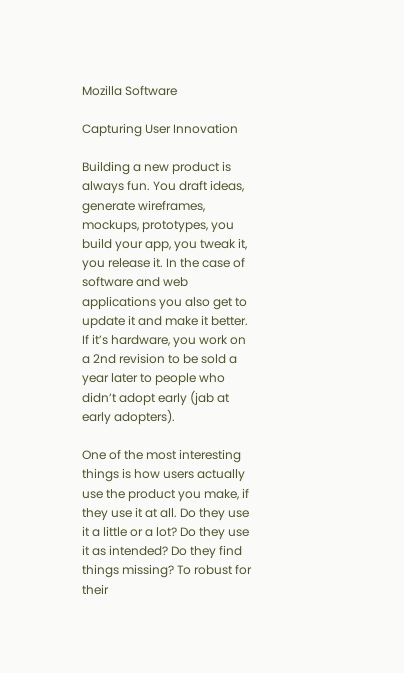Mozilla Software

Capturing User Innovation

Building a new product is always fun. You draft ideas, generate wireframes, mockups, prototypes, you build your app, you tweak it, you release it. In the case of software and web applications you also get to update it and make it better. If it’s hardware, you work on a 2nd revision to be sold a year later to people who didn’t adopt early (jab at early adopters).

One of the most interesting things is how users actually use the product you make, if they use it at all. Do they use it a little or a lot? Do they use it as intended? Do they find things missing? To robust for their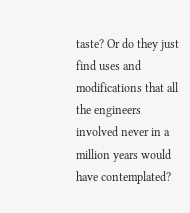taste? Or do they just find uses and modifications that all the engineers involved never in a million years would have contemplated?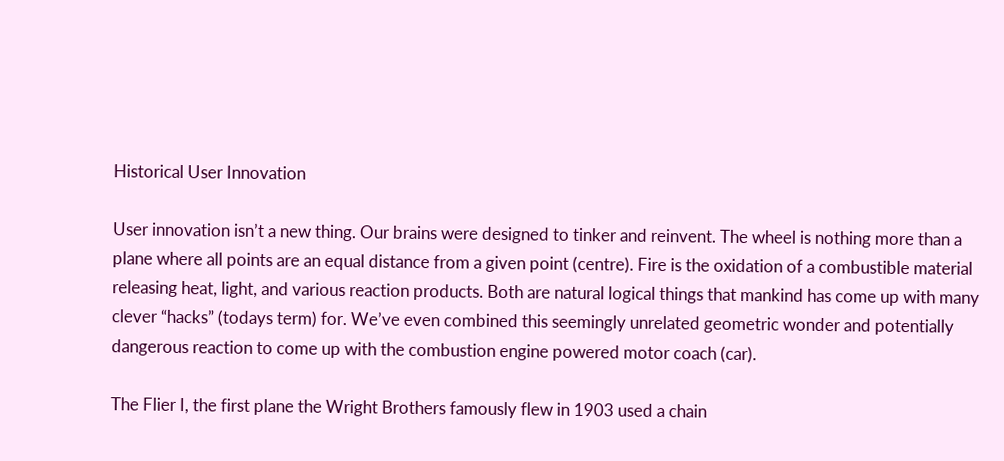Historical User Innovation

User innovation isn’t a new thing. Our brains were designed to tinker and reinvent. The wheel is nothing more than a plane where all points are an equal distance from a given point (centre). Fire is the oxidation of a combustible material releasing heat, light, and various reaction products. Both are natural logical things that mankind has come up with many clever “hacks” (todays term) for. We’ve even combined this seemingly unrelated geometric wonder and potentially dangerous reaction to come up with the combustion engine powered motor coach (car).

The Flier I, the first plane the Wright Brothers famously flew in 1903 used a chain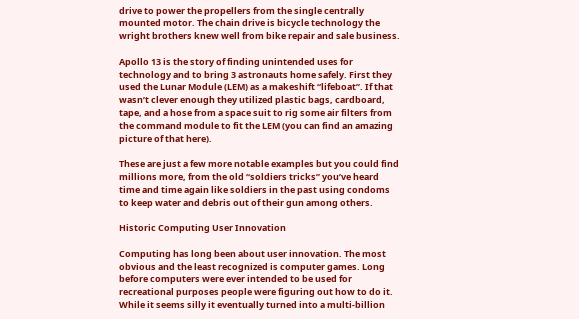drive to power the propellers from the single centrally mounted motor. The chain drive is bicycle technology the wright brothers knew well from bike repair and sale business.

Apollo 13 is the story of finding unintended uses for technology and to bring 3 astronauts home safely. First they used the Lunar Module (LEM) as a makeshift “lifeboat”. If that wasn’t clever enough they utilized plastic bags, cardboard, tape, and a hose from a space suit to rig some air filters from the command module to fit the LEM (you can find an amazing picture of that here).

These are just a few more notable examples but you could find millions more, from the old “soldiers tricks” you’ve heard time and time again like soldiers in the past using condoms to keep water and debris out of their gun among others.

Historic Computing User Innovation

Computing has long been about user innovation. The most obvious and the least recognized is computer games. Long before computers were ever intended to be used for recreational purposes people were figuring out how to do it. While it seems silly it eventually turned into a multi-billion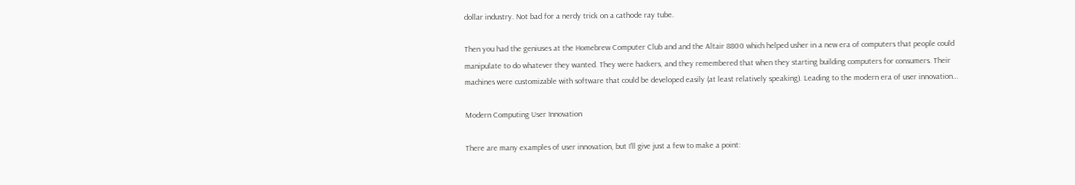dollar industry. Not bad for a nerdy trick on a cathode ray tube.

Then you had the geniuses at the Homebrew Computer Club and and the Altair 8800 which helped usher in a new era of computers that people could manipulate to do whatever they wanted. They were hackers, and they remembered that when they starting building computers for consumers. Their machines were customizable with software that could be developed easily (at least relatively speaking). Leading to the modern era of user innovation…

Modern Computing User Innovation

There are many examples of user innovation, but I’ll give just a few to make a point: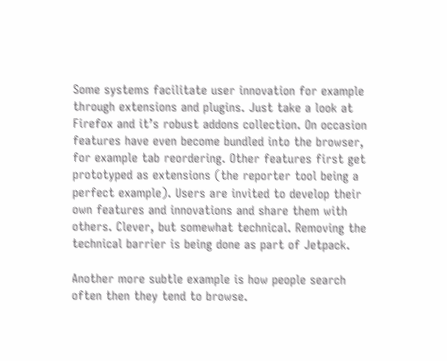Some systems facilitate user innovation for example through extensions and plugins. Just take a look at Firefox and it’s robust addons collection. On occasion features have even become bundled into the browser, for example tab reordering. Other features first get prototyped as extensions (the reporter tool being a perfect example). Users are invited to develop their own features and innovations and share them with others. Clever, but somewhat technical. Removing the technical barrier is being done as part of Jetpack.

Another more subtle example is how people search often then they tend to browse.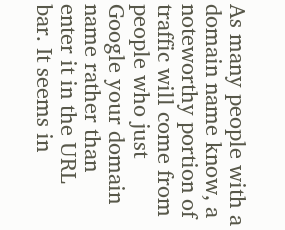As many people with a domain name know, a noteworthy portion of traffic will come from people who just Google your domain name rather than enter it in the URL bar. It seems in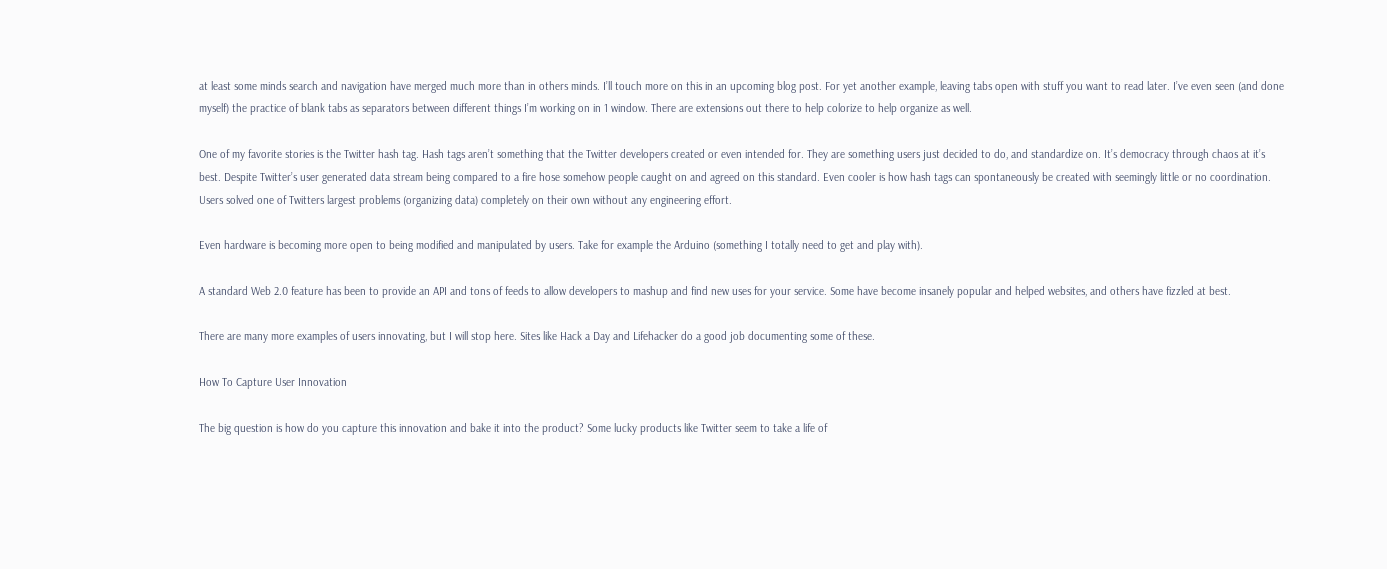at least some minds search and navigation have merged much more than in others minds. I’ll touch more on this in an upcoming blog post. For yet another example, leaving tabs open with stuff you want to read later. I’ve even seen (and done myself) the practice of blank tabs as separators between different things I’m working on in 1 window. There are extensions out there to help colorize to help organize as well.

One of my favorite stories is the Twitter hash tag. Hash tags aren’t something that the Twitter developers created or even intended for. They are something users just decided to do, and standardize on. It’s democracy through chaos at it’s best. Despite Twitter’s user generated data stream being compared to a fire hose somehow people caught on and agreed on this standard. Even cooler is how hash tags can spontaneously be created with seemingly little or no coordination. Users solved one of Twitters largest problems (organizing data) completely on their own without any engineering effort.

Even hardware is becoming more open to being modified and manipulated by users. Take for example the Arduino (something I totally need to get and play with).

A standard Web 2.0 feature has been to provide an API and tons of feeds to allow developers to mashup and find new uses for your service. Some have become insanely popular and helped websites, and others have fizzled at best.

There are many more examples of users innovating, but I will stop here. Sites like Hack a Day and Lifehacker do a good job documenting some of these.

How To Capture User Innovation

The big question is how do you capture this innovation and bake it into the product? Some lucky products like Twitter seem to take a life of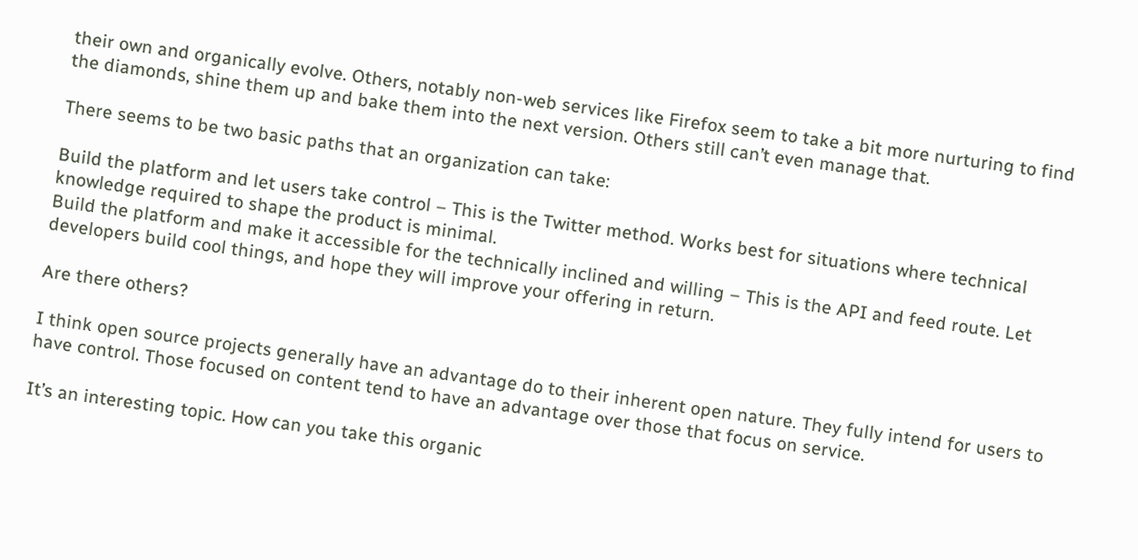their own and organically evolve. Others, notably non-web services like Firefox seem to take a bit more nurturing to find the diamonds, shine them up and bake them into the next version. Others still can’t even manage that.

There seems to be two basic paths that an organization can take:

Build the platform and let users take control – This is the Twitter method. Works best for situations where technical knowledge required to shape the product is minimal.
Build the platform and make it accessible for the technically inclined and willing – This is the API and feed route. Let developers build cool things, and hope they will improve your offering in return.

Are there others?

I think open source projects generally have an advantage do to their inherent open nature. They fully intend for users to have control. Those focused on content tend to have an advantage over those that focus on service.

It’s an interesting topic. How can you take this organic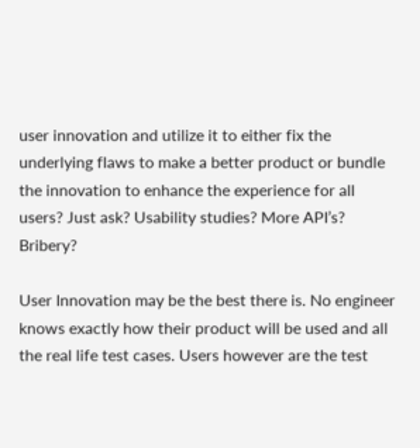user innovation and utilize it to either fix the underlying flaws to make a better product or bundle the innovation to enhance the experience for all users? Just ask? Usability studies? More API’s? Bribery?

User Innovation may be the best there is. No engineer knows exactly how their product will be used and all the real life test cases. Users however are the test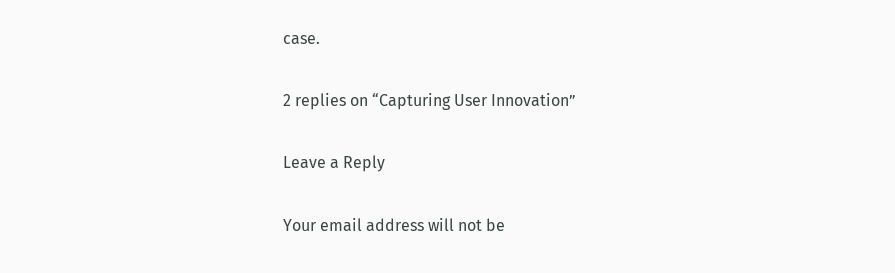case.

2 replies on “Capturing User Innovation”

Leave a Reply

Your email address will not be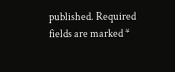published. Required fields are marked *